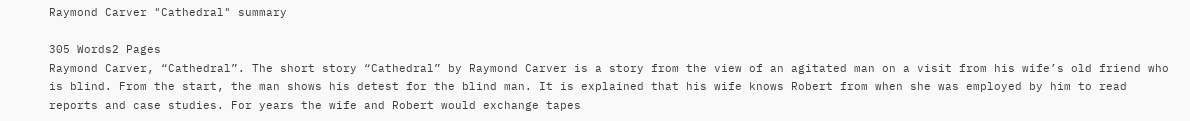Raymond Carver "Cathedral" summary

305 Words2 Pages
Raymond Carver, “Cathedral”. The short story “Cathedral” by Raymond Carver is a story from the view of an agitated man on a visit from his wife’s old friend who is blind. From the start, the man shows his detest for the blind man. It is explained that his wife knows Robert from when she was employed by him to read reports and case studies. For years the wife and Robert would exchange tapes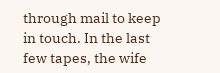through mail to keep in touch. In the last few tapes, the wife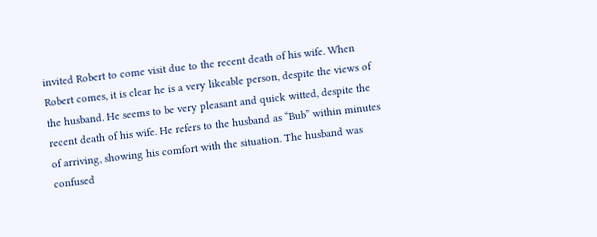invited Robert to come visit due to the recent death of his wife. When Robert comes, it is clear he is a very likeable person, despite the views of the husband. He seems to be very pleasant and quick witted, despite the recent death of his wife. He refers to the husband as “Bub” within minutes of arriving, showing his comfort with the situation. The husband was confused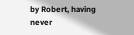by Robert, having never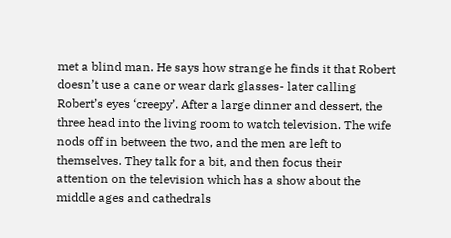met a blind man. He says how strange he finds it that Robert doesn’t use a cane or wear dark glasses- later calling Robert’s eyes ‘creepy’. After a large dinner and dessert, the three head into the living room to watch television. The wife nods off in between the two, and the men are left to themselves. They talk for a bit, and then focus their attention on the television which has a show about the middle ages and cathedrals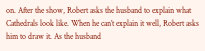on. After the show, Robert asks the husband to explain what Cathedrals look like. When he can’t explain it well, Robert asks him to draw it. As the husband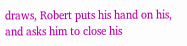draws, Robert puts his hand on his, and asks him to close his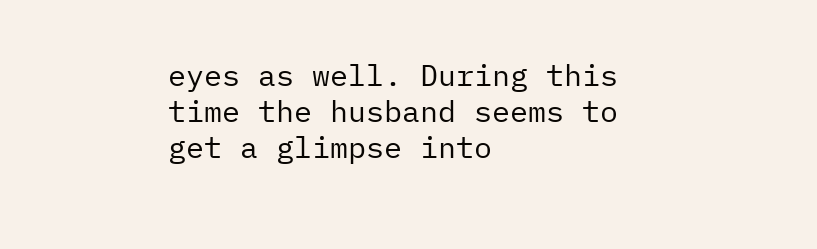eyes as well. During this time the husband seems to get a glimpse into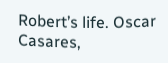Robert’s life. Oscar Casares,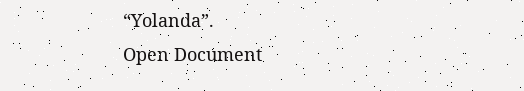“Yolanda”.
Open Document